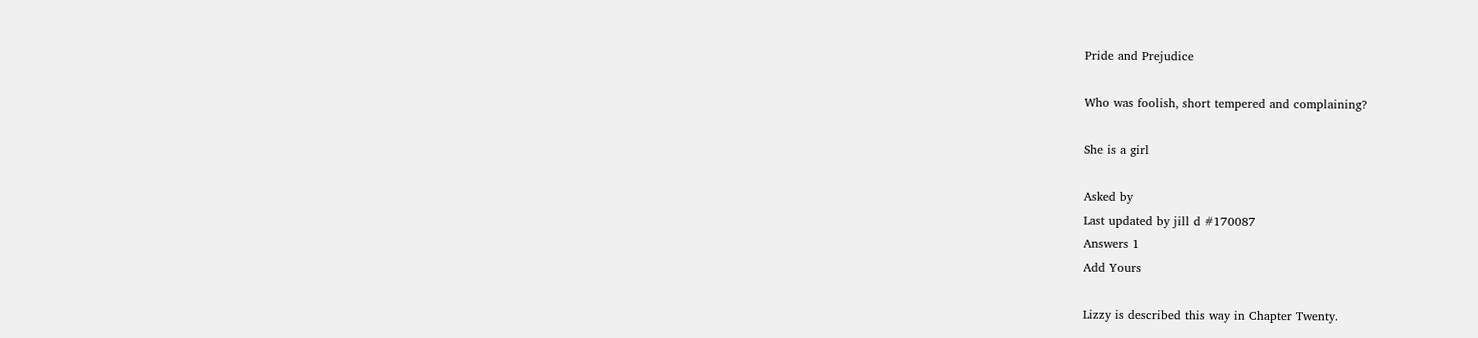Pride and Prejudice

Who was foolish, short tempered and complaining?

She is a girl

Asked by
Last updated by jill d #170087
Answers 1
Add Yours

Lizzy is described this way in Chapter Twenty.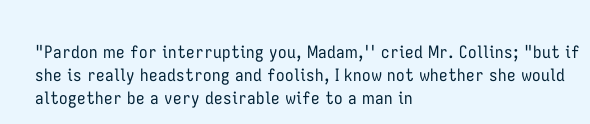"Pardon me for interrupting you, Madam,'' cried Mr. Collins; "but if she is really headstrong and foolish, I know not whether she would altogether be a very desirable wife to a man in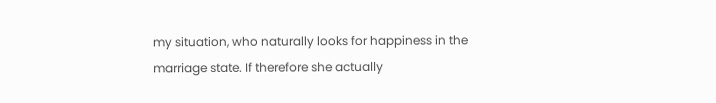my situation, who naturally looks for happiness in the marriage state. If therefore she actually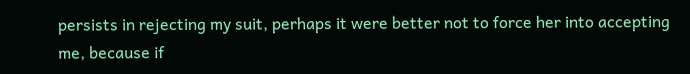persists in rejecting my suit, perhaps it were better not to force her into accepting me, because if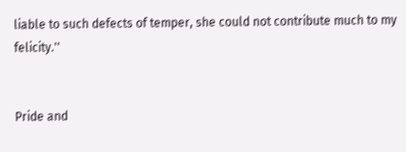liable to such defects of temper, she could not contribute much to my felicity.''


Pride and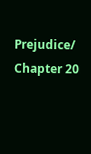Prejudice/ Chapter 20